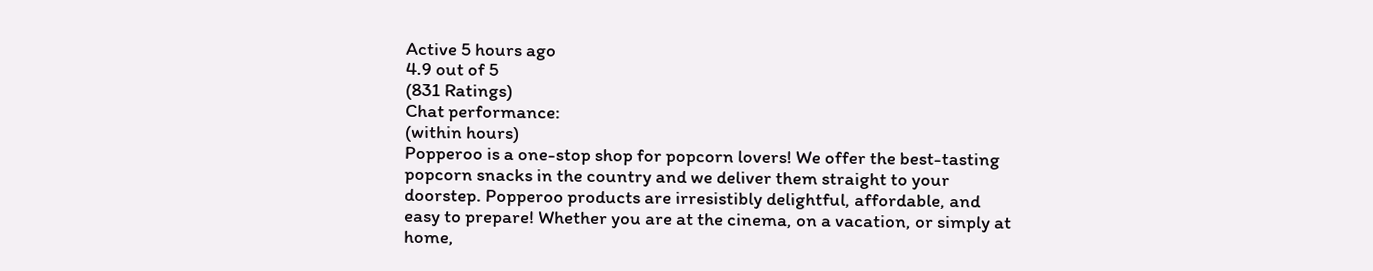Active 5 hours ago
4.9 out of 5
(831 Ratings)
Chat performance:
(within hours)
Popperoo is a one-stop shop for popcorn lovers! We offer the best-tasting popcorn snacks in the country and we deliver them straight to your doorstep. Popperoo products are irresistibly delightful, affordable, and easy to prepare! Whether you are at the cinema, on a vacation, or simply at home,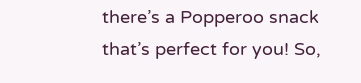there’s a Popperoo snack that’s perfect for you! So,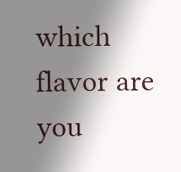which flavor are you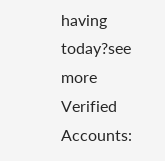having today?see more
Verified Accounts: